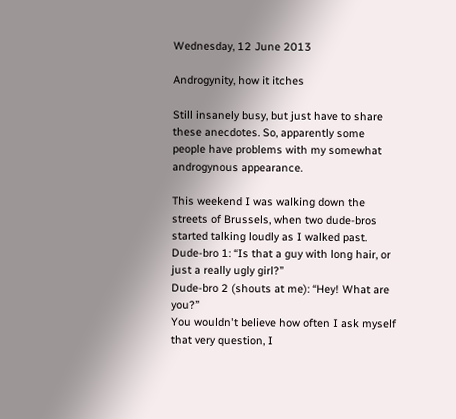Wednesday, 12 June 2013

Androgynity, how it itches

Still insanely busy, but just have to share these anecdotes. So, apparently some people have problems with my somewhat androgynous appearance.

This weekend I was walking down the streets of Brussels, when two dude-bros started talking loudly as I walked past.
Dude-bro 1: “Is that a guy with long hair, or just a really ugly girl?”
Dude-bro 2 (shouts at me): “Hey! What are you?”
You wouldn't believe how often I ask myself that very question, I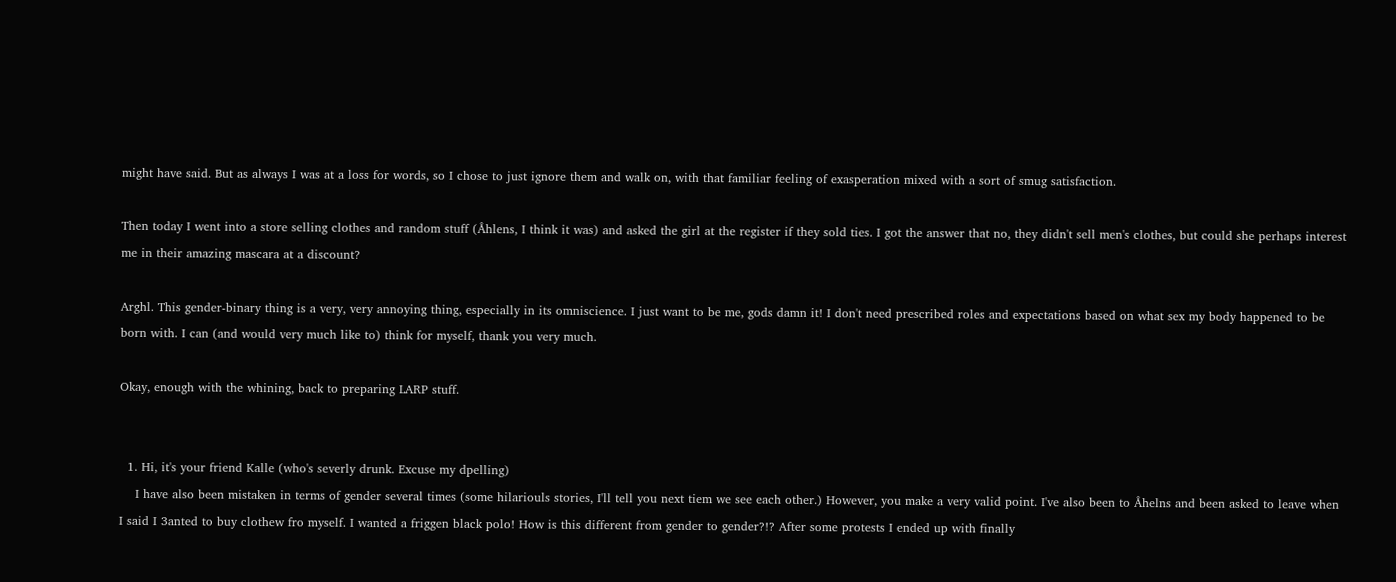might have said. But as always I was at a loss for words, so I chose to just ignore them and walk on, with that familiar feeling of exasperation mixed with a sort of smug satisfaction.

Then today I went into a store selling clothes and random stuff (Åhlens, I think it was) and asked the girl at the register if they sold ties. I got the answer that no, they didn't sell men's clothes, but could she perhaps interest me in their amazing mascara at a discount?

Arghl. This gender-binary thing is a very, very annoying thing, especially in its omniscience. I just want to be me, gods damn it! I don't need prescribed roles and expectations based on what sex my body happened to be born with. I can (and would very much like to) think for myself, thank you very much.

Okay, enough with the whining, back to preparing LARP stuff.


  1. Hi, it's your friend Kalle (who's severly drunk. Excuse my dpelling)
    I have also been mistaken in terms of gender several times (some hilariouls stories, I'll tell you next tiem we see each other.) However, you make a very valid point. I've also been to Åhelns and been asked to leave when I said I 3anted to buy clothew fro myself. I wanted a friggen black polo! How is this different from gender to gender?!? After some protests I ended up with finally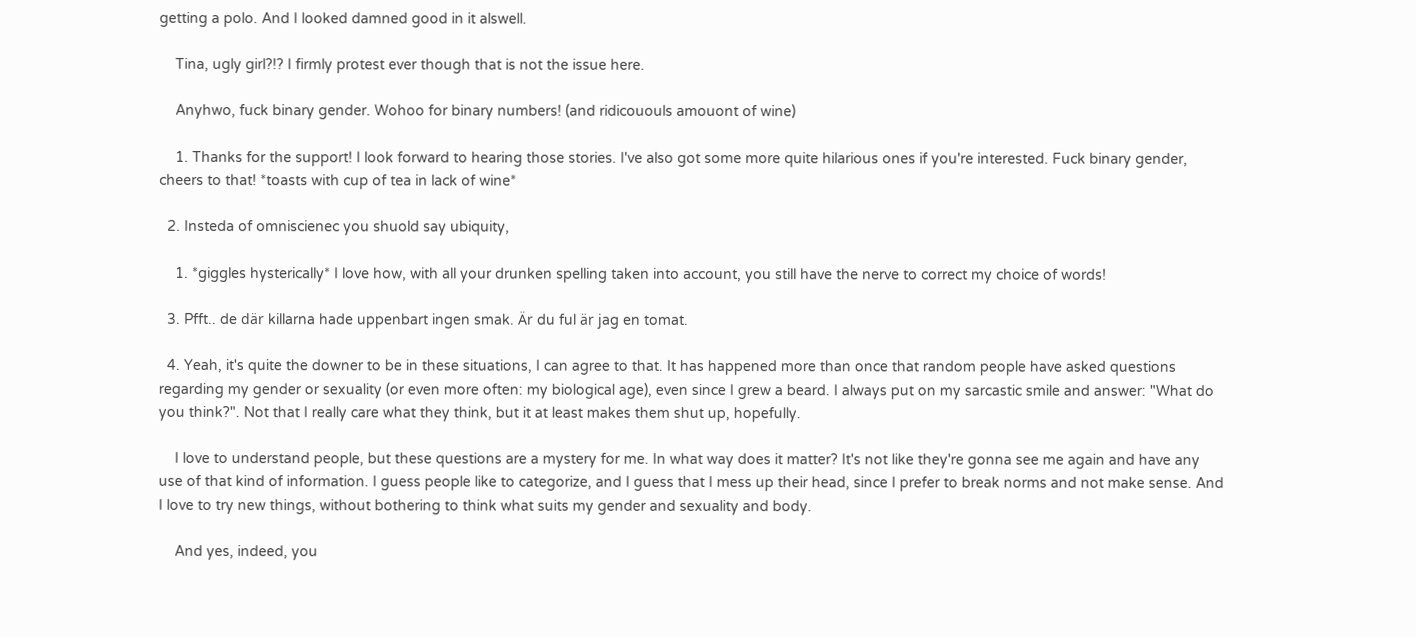getting a polo. And I looked damned good in it alswell.

    Tina, ugly girl?!? I firmly protest ever though that is not the issue here.

    Anyhwo, fuck binary gender. Wohoo for binary numbers! (and ridicououls amouont of wine)

    1. Thanks for the support! I look forward to hearing those stories. I've also got some more quite hilarious ones if you're interested. Fuck binary gender, cheers to that! *toasts with cup of tea in lack of wine*

  2. Insteda of omniscienec you shuold say ubiquity,

    1. *giggles hysterically* I love how, with all your drunken spelling taken into account, you still have the nerve to correct my choice of words!

  3. Pfft.. de där killarna hade uppenbart ingen smak. Är du ful är jag en tomat.

  4. Yeah, it's quite the downer to be in these situations, I can agree to that. It has happened more than once that random people have asked questions regarding my gender or sexuality (or even more often: my biological age), even since I grew a beard. I always put on my sarcastic smile and answer: "What do you think?". Not that I really care what they think, but it at least makes them shut up, hopefully.

    I love to understand people, but these questions are a mystery for me. In what way does it matter? It's not like they're gonna see me again and have any use of that kind of information. I guess people like to categorize, and I guess that I mess up their head, since I prefer to break norms and not make sense. And I love to try new things, without bothering to think what suits my gender and sexuality and body.

    And yes, indeed, you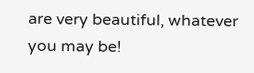are very beautiful, whatever you may be!